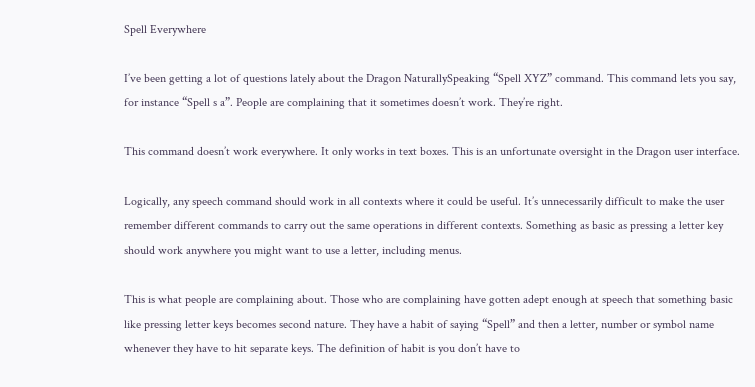Spell Everywhere

I’ve been getting a lot of questions lately about the Dragon NaturallySpeaking “Spell XYZ” command. This command lets you say, for instance “Spell s a”. People are complaining that it sometimes doesn’t work. They’re right.

This command doesn’t work everywhere. It only works in text boxes. This is an unfortunate oversight in the Dragon user interface.

Logically, any speech command should work in all contexts where it could be useful. It’s unnecessarily difficult to make the user remember different commands to carry out the same operations in different contexts. Something as basic as pressing a letter key should work anywhere you might want to use a letter, including menus.

This is what people are complaining about. Those who are complaining have gotten adept enough at speech that something basic like pressing letter keys becomes second nature. They have a habit of saying “Spell” and then a letter, number or symbol name whenever they have to hit separate keys. The definition of habit is you don’t have to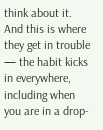think about it. And this is where they get in trouble — the habit kicks in everywhere, including when you are in a drop-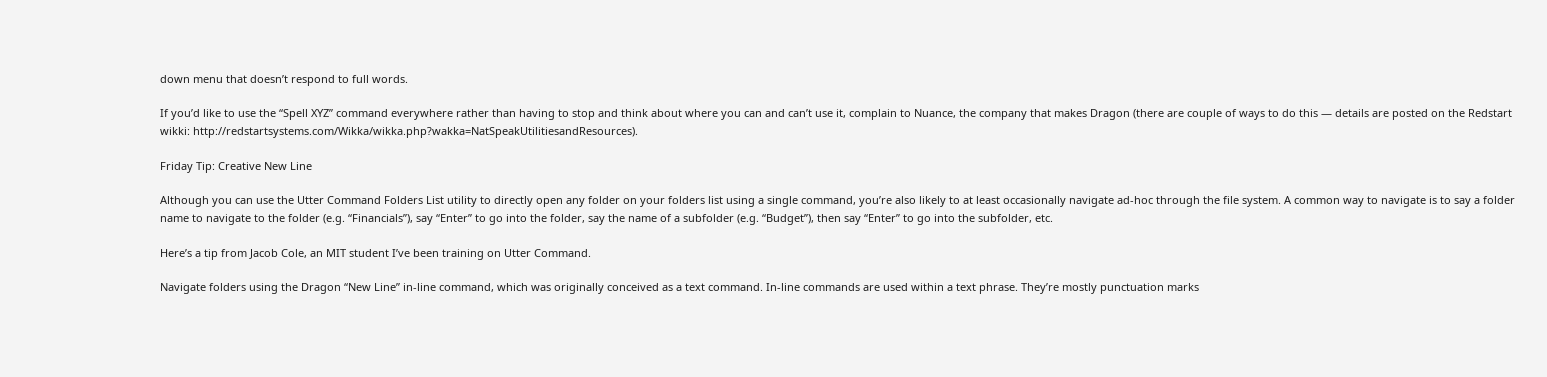down menu that doesn’t respond to full words.

If you’d like to use the “Spell XYZ” command everywhere rather than having to stop and think about where you can and can’t use it, complain to Nuance, the company that makes Dragon (there are couple of ways to do this — details are posted on the Redstart wikki: http://redstartsystems.com/Wikka/wikka.php?wakka=NatSpeakUtilitiesandResources).

Friday Tip: Creative New Line

Although you can use the Utter Command Folders List utility to directly open any folder on your folders list using a single command, you’re also likely to at least occasionally navigate ad-hoc through the file system. A common way to navigate is to say a folder name to navigate to the folder (e.g. “Financials”), say “Enter” to go into the folder, say the name of a subfolder (e.g. “Budget”), then say “Enter” to go into the subfolder, etc.

Here’s a tip from Jacob Cole, an MIT student I’ve been training on Utter Command.

Navigate folders using the Dragon “New Line” in-line command, which was originally conceived as a text command. In-line commands are used within a text phrase. They’re mostly punctuation marks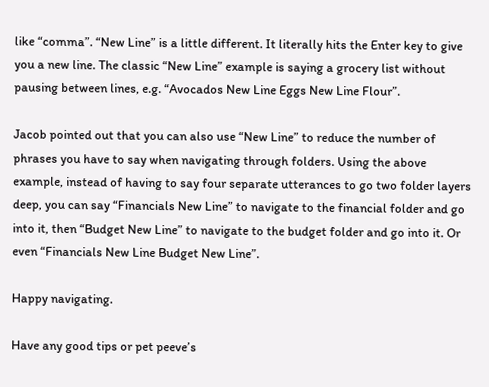like “comma”. “New Line” is a little different. It literally hits the Enter key to give you a new line. The classic “New Line” example is saying a grocery list without pausing between lines, e.g. “Avocados New Line Eggs New Line Flour”.

Jacob pointed out that you can also use “New Line” to reduce the number of phrases you have to say when navigating through folders. Using the above example, instead of having to say four separate utterances to go two folder layers deep, you can say “Financials New Line” to navigate to the financial folder and go into it, then “Budget New Line” to navigate to the budget folder and go into it. Or even “Financials New Line Budget New Line”.

Happy navigating.

Have any good tips or pet peeve’s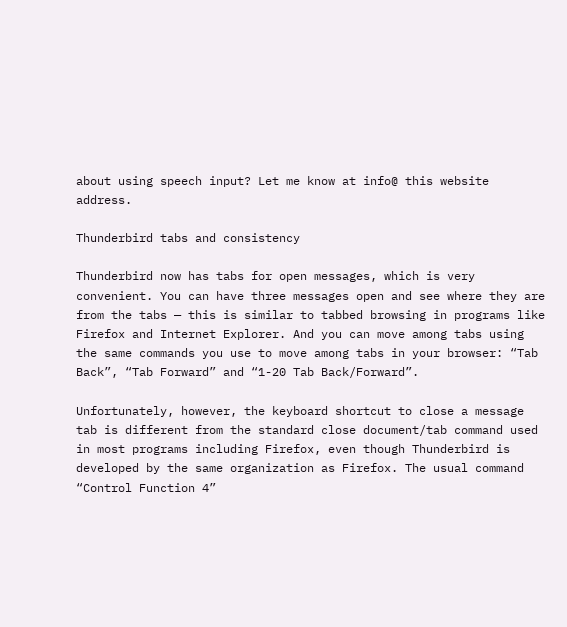about using speech input? Let me know at info@ this website address.

Thunderbird tabs and consistency

Thunderbird now has tabs for open messages, which is very convenient. You can have three messages open and see where they are from the tabs — this is similar to tabbed browsing in programs like Firefox and Internet Explorer. And you can move among tabs using the same commands you use to move among tabs in your browser: “Tab Back”, “Tab Forward” and “1-20 Tab Back/Forward”.

Unfortunately, however, the keyboard shortcut to close a message tab is different from the standard close document/tab command used in most programs including Firefox, even though Thunderbird is developed by the same organization as Firefox. The usual command “Control Function 4”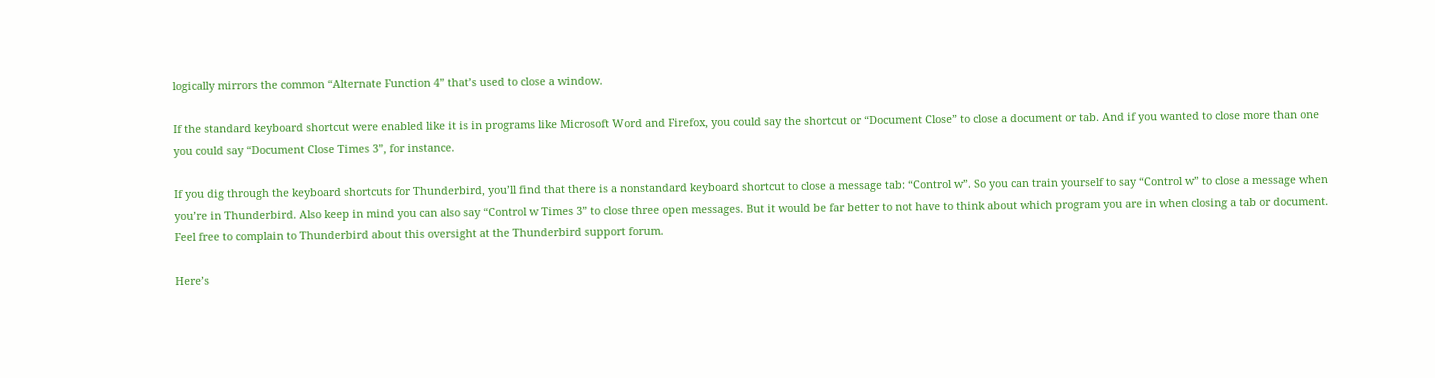logically mirrors the common “Alternate Function 4” that’s used to close a window.

If the standard keyboard shortcut were enabled like it is in programs like Microsoft Word and Firefox, you could say the shortcut or “Document Close” to close a document or tab. And if you wanted to close more than one you could say “Document Close Times 3”, for instance.

If you dig through the keyboard shortcuts for Thunderbird, you’ll find that there is a nonstandard keyboard shortcut to close a message tab: “Control w”. So you can train yourself to say “Control w” to close a message when you’re in Thunderbird. Also keep in mind you can also say “Control w Times 3” to close three open messages. But it would be far better to not have to think about which program you are in when closing a tab or document. Feel free to complain to Thunderbird about this oversight at the Thunderbird support forum.

Here’s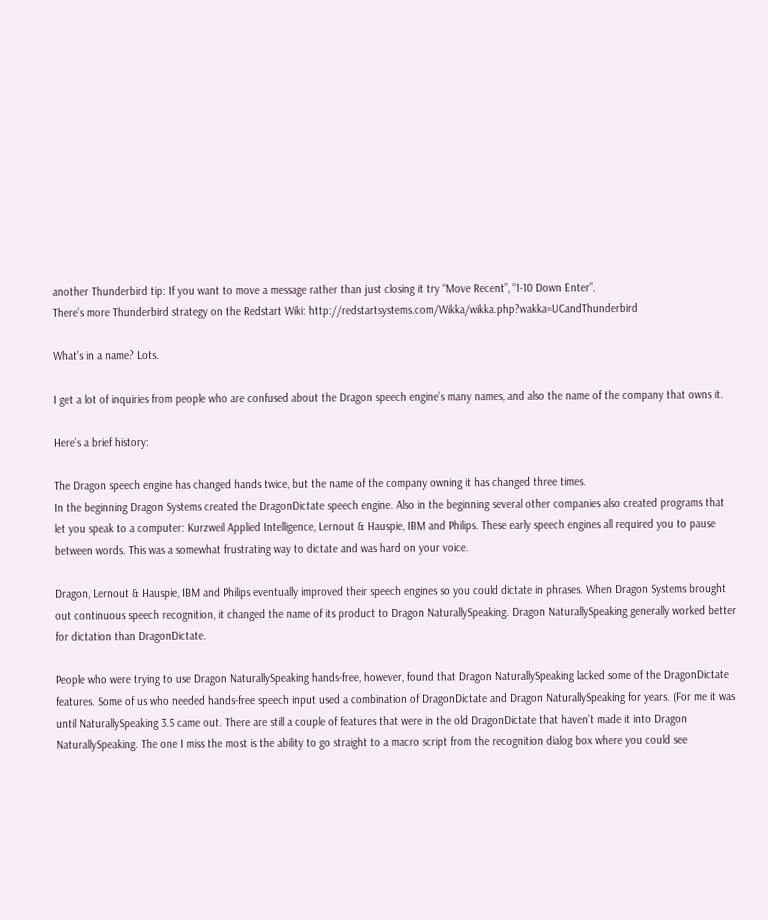another Thunderbird tip: If you want to move a message rather than just closing it try “Move Recent”, “1-10 Down Enter”.
There’s more Thunderbird strategy on the Redstart Wiki: http://redstartsystems.com/Wikka/wikka.php?wakka=UCandThunderbird

What’s in a name? Lots.

I get a lot of inquiries from people who are confused about the Dragon speech engine’s many names, and also the name of the company that owns it.

Here’s a brief history:

The Dragon speech engine has changed hands twice, but the name of the company owning it has changed three times.
In the beginning Dragon Systems created the DragonDictate speech engine. Also in the beginning several other companies also created programs that let you speak to a computer: Kurzweil Applied Intelligence, Lernout & Hauspie, IBM and Philips. These early speech engines all required you to pause between words. This was a somewhat frustrating way to dictate and was hard on your voice.

Dragon, Lernout & Hauspie, IBM and Philips eventually improved their speech engines so you could dictate in phrases. When Dragon Systems brought out continuous speech recognition, it changed the name of its product to Dragon NaturallySpeaking. Dragon NaturallySpeaking generally worked better for dictation than DragonDictate.

People who were trying to use Dragon NaturallySpeaking hands-free, however, found that Dragon NaturallySpeaking lacked some of the DragonDictate features. Some of us who needed hands-free speech input used a combination of DragonDictate and Dragon NaturallySpeaking for years. (For me it was until NaturallySpeaking 3.5 came out. There are still a couple of features that were in the old DragonDictate that haven’t made it into Dragon NaturallySpeaking. The one I miss the most is the ability to go straight to a macro script from the recognition dialog box where you could see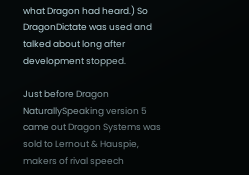what Dragon had heard.) So DragonDictate was used and talked about long after development stopped.

Just before Dragon NaturallySpeaking version 5 came out Dragon Systems was sold to Lernout & Hauspie, makers of rival speech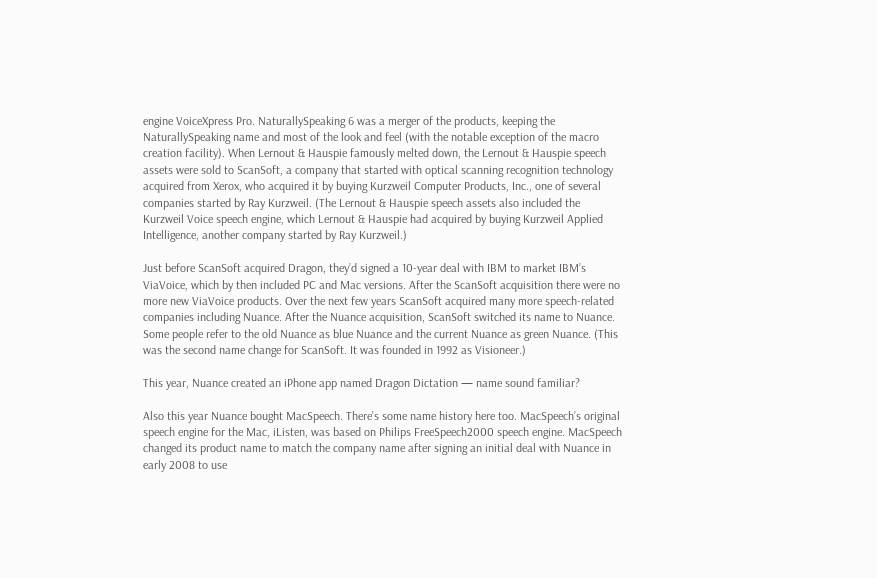engine VoiceXpress Pro. NaturallySpeaking 6 was a merger of the products, keeping the NaturallySpeaking name and most of the look and feel (with the notable exception of the macro creation facility). When Lernout & Hauspie famously melted down, the Lernout & Hauspie speech assets were sold to ScanSoft, a company that started with optical scanning recognition technology acquired from Xerox, who acquired it by buying Kurzweil Computer Products, Inc., one of several companies started by Ray Kurzweil. (The Lernout & Hauspie speech assets also included the Kurzweil Voice speech engine, which Lernout & Hauspie had acquired by buying Kurzweil Applied Intelligence, another company started by Ray Kurzweil.)

Just before ScanSoft acquired Dragon, they’d signed a 10-year deal with IBM to market IBM’s ViaVoice, which by then included PC and Mac versions. After the ScanSoft acquisition there were no more new ViaVoice products. Over the next few years ScanSoft acquired many more speech-related companies including Nuance. After the Nuance acquisition, ScanSoft switched its name to Nuance. Some people refer to the old Nuance as blue Nuance and the current Nuance as green Nuance. (This was the second name change for ScanSoft. It was founded in 1992 as Visioneer.)

This year, Nuance created an iPhone app named Dragon Dictation — name sound familiar?

Also this year Nuance bought MacSpeech. There’s some name history here too. MacSpeech’s original speech engine for the Mac, iListen, was based on Philips FreeSpeech2000 speech engine. MacSpeech changed its product name to match the company name after signing an initial deal with Nuance in early 2008 to use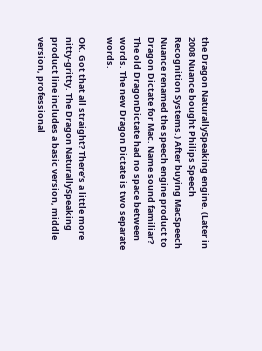the Dragon NaturallySpeaking engine. (Later in 2008 Nuance bought Philips Speech Recognition Systems.) After buying MacSpeech Nuance renamed the speech engine product to Dragon Dictate for Mac. Name sound familiar? The old DragonDictate had no space between words. The new Dragon Dictate is two separate words.

OK. Got that all straight? There’s a little more nitty-gritty. The Dragon NaturallySpeaking product line includes a basic version, middle version, professional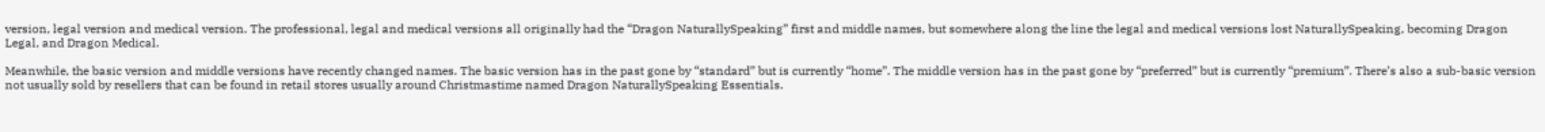version, legal version and medical version. The professional, legal and medical versions all originally had the “Dragon NaturallySpeaking” first and middle names, but somewhere along the line the legal and medical versions lost NaturallySpeaking, becoming Dragon Legal, and Dragon Medical.

Meanwhile, the basic version and middle versions have recently changed names. The basic version has in the past gone by “standard” but is currently “home”. The middle version has in the past gone by “preferred” but is currently “premium”. There’s also a sub-basic version not usually sold by resellers that can be found in retail stores usually around Christmastime named Dragon NaturallySpeaking Essentials.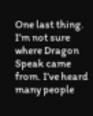One last thing. I’m not sure where Dragon Speak came from. I’ve heard many people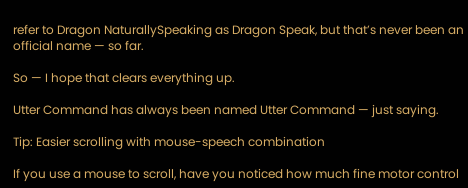refer to Dragon NaturallySpeaking as Dragon Speak, but that’s never been an official name — so far.

So — I hope that clears everything up.

Utter Command has always been named Utter Command — just saying.

Tip: Easier scrolling with mouse-speech combination

If you use a mouse to scroll, have you noticed how much fine motor control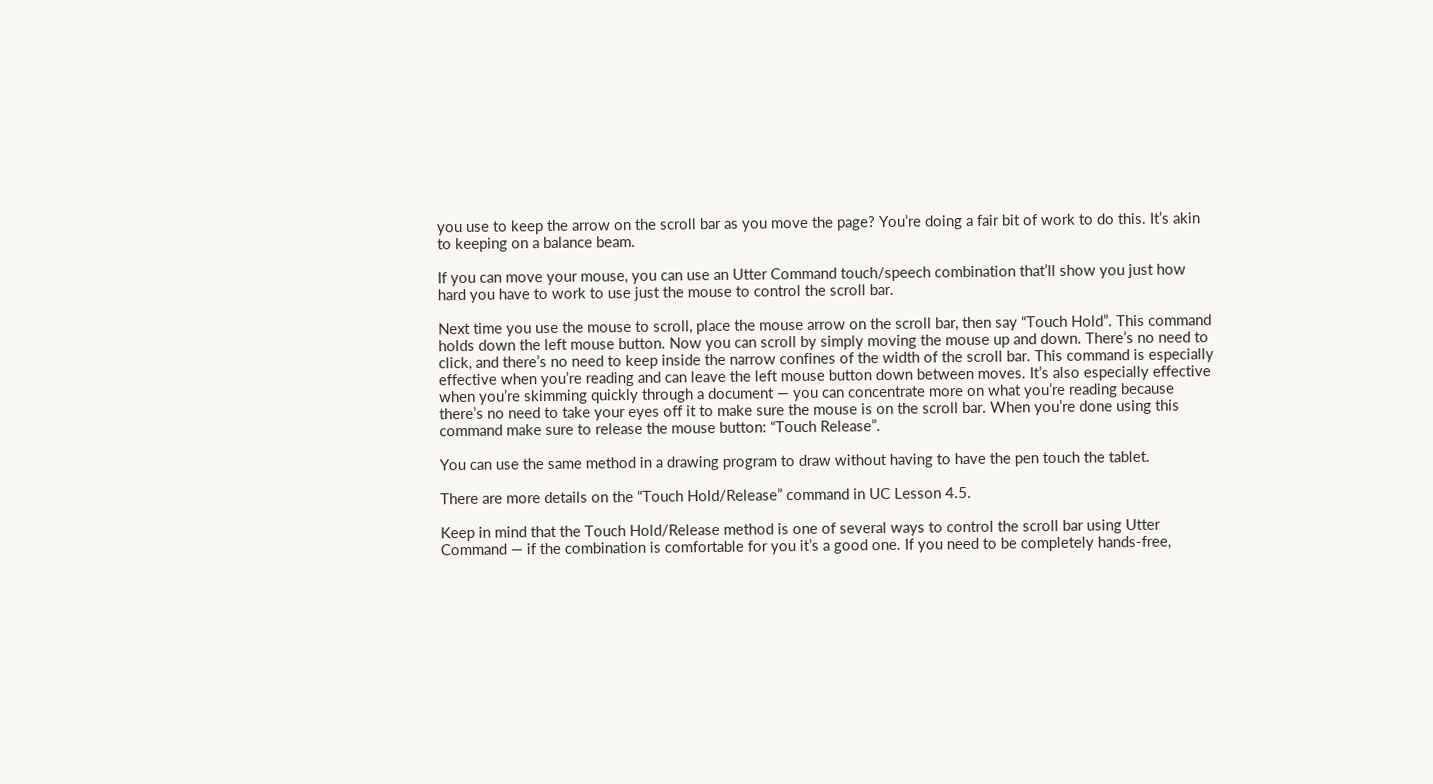you use to keep the arrow on the scroll bar as you move the page? You’re doing a fair bit of work to do this. It’s akin to keeping on a balance beam.

If you can move your mouse, you can use an Utter Command touch/speech combination that’ll show you just how hard you have to work to use just the mouse to control the scroll bar.

Next time you use the mouse to scroll, place the mouse arrow on the scroll bar, then say “Touch Hold”. This command holds down the left mouse button. Now you can scroll by simply moving the mouse up and down. There’s no need to click, and there’s no need to keep inside the narrow confines of the width of the scroll bar. This command is especially effective when you’re reading and can leave the left mouse button down between moves. It’s also especially effective when you’re skimming quickly through a document — you can concentrate more on what you’re reading because there’s no need to take your eyes off it to make sure the mouse is on the scroll bar. When you’re done using this command make sure to release the mouse button: “Touch Release”.

You can use the same method in a drawing program to draw without having to have the pen touch the tablet.

There are more details on the “Touch Hold/Release” command in UC Lesson 4.5.

Keep in mind that the Touch Hold/Release method is one of several ways to control the scroll bar using Utter Command — if the combination is comfortable for you it’s a good one. If you need to be completely hands-free,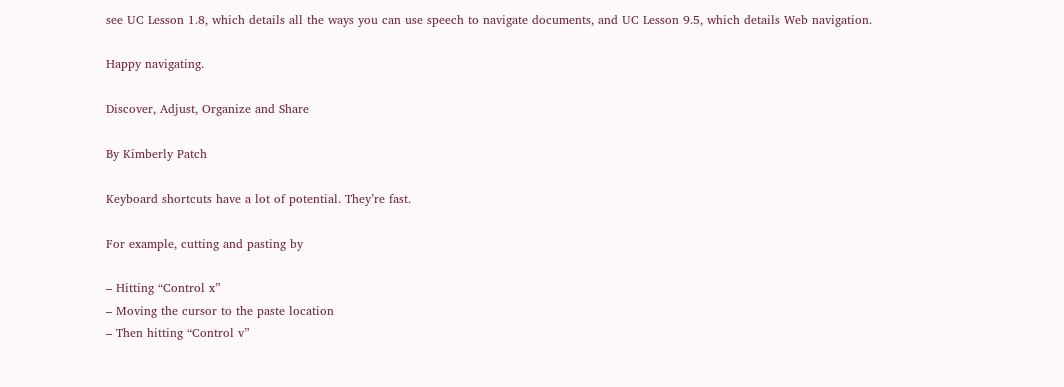see UC Lesson 1.8, which details all the ways you can use speech to navigate documents, and UC Lesson 9.5, which details Web navigation.

Happy navigating.

Discover, Adjust, Organize and Share

By Kimberly Patch

Keyboard shortcuts have a lot of potential. They’re fast.

For example, cutting and pasting by

– Hitting “Control x”
– Moving the cursor to the paste location
– Then hitting “Control v”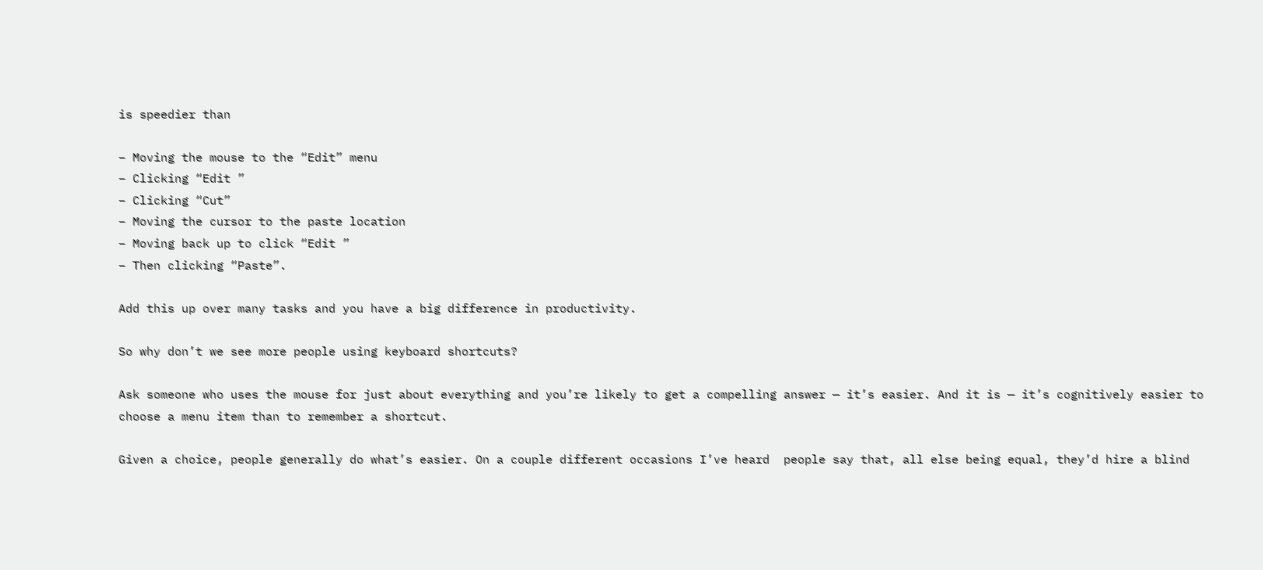is speedier than

– Moving the mouse to the “Edit” menu
– Clicking “Edit ”
– Clicking “Cut”
– Moving the cursor to the paste location
– Moving back up to click “Edit ”
– Then clicking “Paste”.

Add this up over many tasks and you have a big difference in productivity.

So why don’t we see more people using keyboard shortcuts?

Ask someone who uses the mouse for just about everything and you’re likely to get a compelling answer — it’s easier. And it is — it’s cognitively easier to choose a menu item than to remember a shortcut.

Given a choice, people generally do what’s easier. On a couple different occasions I’ve heard  people say that, all else being equal, they’d hire a blind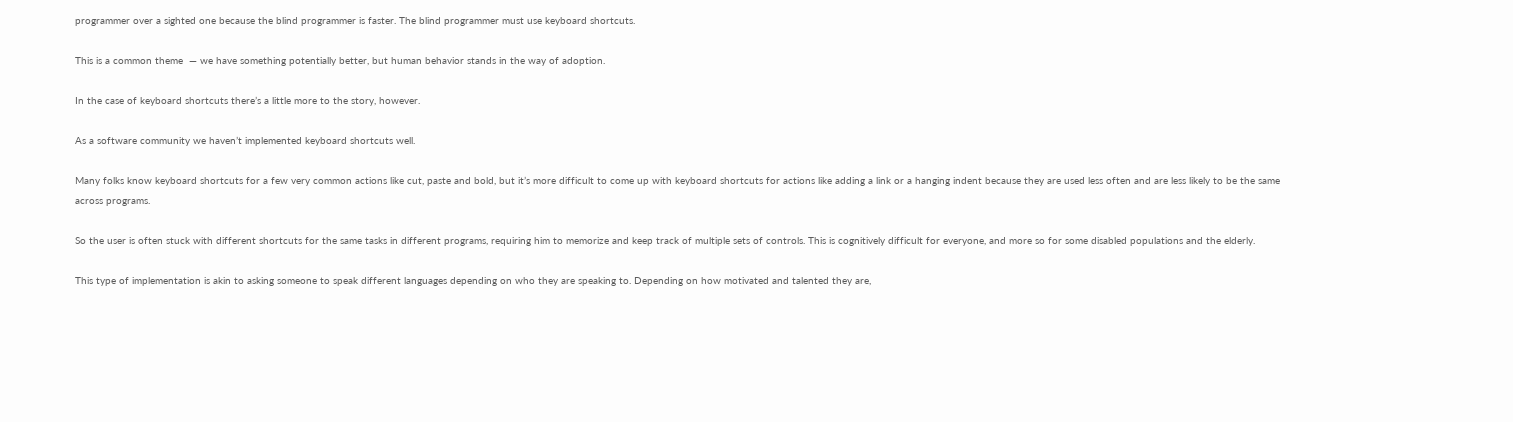programmer over a sighted one because the blind programmer is faster. The blind programmer must use keyboard shortcuts.

This is a common theme  — we have something potentially better, but human behavior stands in the way of adoption.

In the case of keyboard shortcuts there’s a little more to the story, however.

As a software community we haven’t implemented keyboard shortcuts well.

Many folks know keyboard shortcuts for a few very common actions like cut, paste and bold, but it’s more difficult to come up with keyboard shortcuts for actions like adding a link or a hanging indent because they are used less often and are less likely to be the same across programs.

So the user is often stuck with different shortcuts for the same tasks in different programs, requiring him to memorize and keep track of multiple sets of controls. This is cognitively difficult for everyone, and more so for some disabled populations and the elderly.

This type of implementation is akin to asking someone to speak different languages depending on who they are speaking to. Depending on how motivated and talented they are,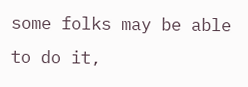some folks may be able to do it,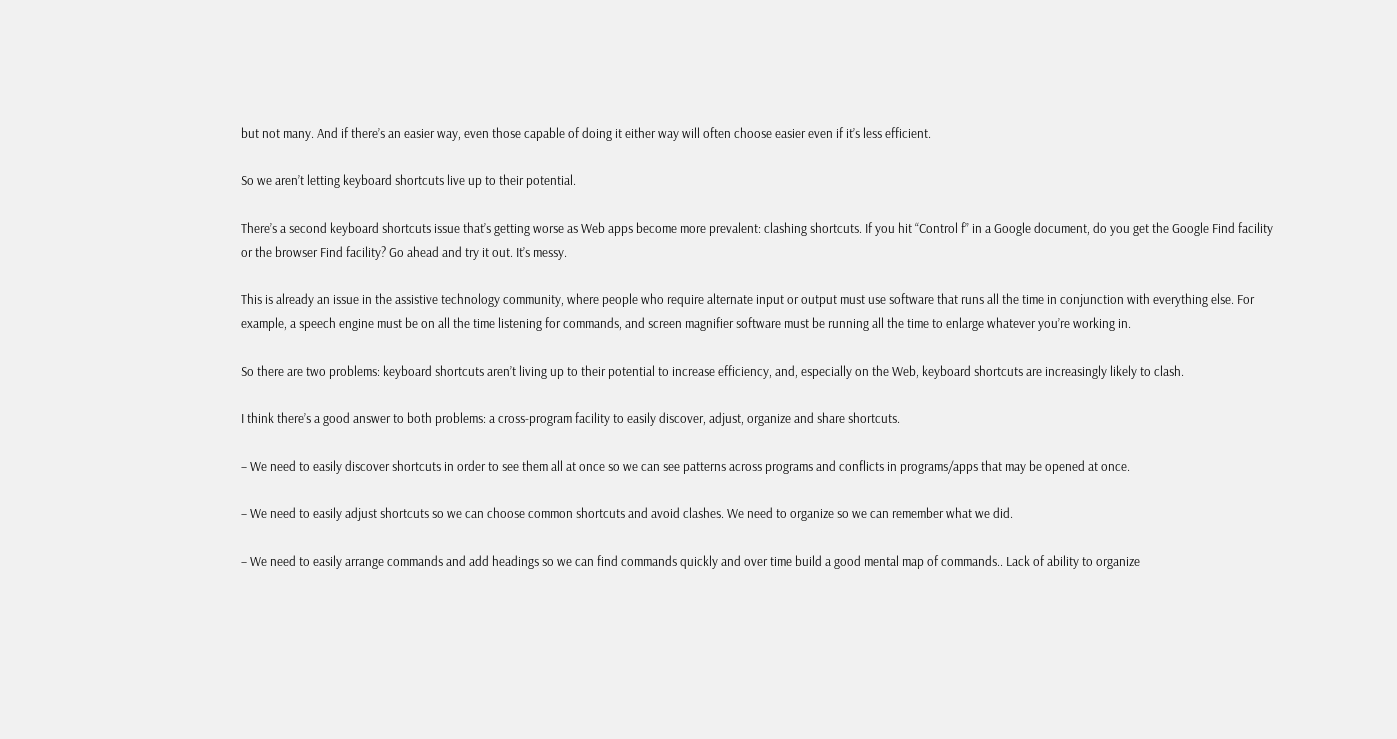but not many. And if there’s an easier way, even those capable of doing it either way will often choose easier even if it’s less efficient.

So we aren’t letting keyboard shortcuts live up to their potential.

There’s a second keyboard shortcuts issue that’s getting worse as Web apps become more prevalent: clashing shortcuts. If you hit “Control f” in a Google document, do you get the Google Find facility or the browser Find facility? Go ahead and try it out. It’s messy.

This is already an issue in the assistive technology community, where people who require alternate input or output must use software that runs all the time in conjunction with everything else. For example, a speech engine must be on all the time listening for commands, and screen magnifier software must be running all the time to enlarge whatever you’re working in.

So there are two problems: keyboard shortcuts aren’t living up to their potential to increase efficiency, and, especially on the Web, keyboard shortcuts are increasingly likely to clash.

I think there’s a good answer to both problems: a cross-program facility to easily discover, adjust, organize and share shortcuts.

– We need to easily discover shortcuts in order to see them all at once so we can see patterns across programs and conflicts in programs/apps that may be opened at once.

– We need to easily adjust shortcuts so we can choose common shortcuts and avoid clashes. We need to organize so we can remember what we did.

– We need to easily arrange commands and add headings so we can find commands quickly and over time build a good mental map of commands.. Lack of ability to organize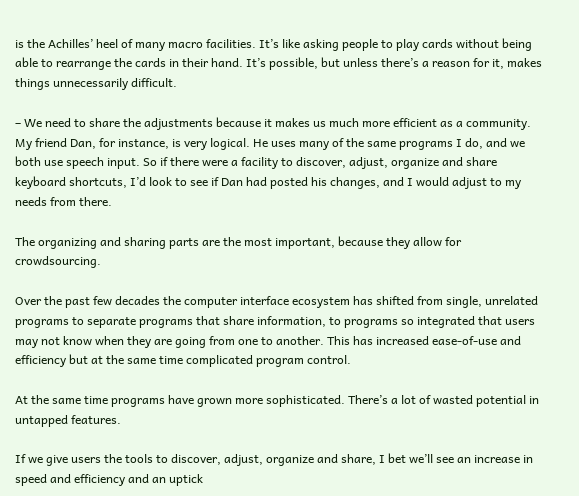is the Achilles’ heel of many macro facilities. It’s like asking people to play cards without being able to rearrange the cards in their hand. It’s possible, but unless there’s a reason for it, makes things unnecessarily difficult.

– We need to share the adjustments because it makes us much more efficient as a community. My friend Dan, for instance, is very logical. He uses many of the same programs I do, and we both use speech input. So if there were a facility to discover, adjust, organize and share keyboard shortcuts, I’d look to see if Dan had posted his changes, and I would adjust to my needs from there.

The organizing and sharing parts are the most important, because they allow for crowdsourcing.

Over the past few decades the computer interface ecosystem has shifted from single, unrelated programs to separate programs that share information, to programs so integrated that users may not know when they are going from one to another. This has increased ease-of-use and efficiency but at the same time complicated program control.

At the same time programs have grown more sophisticated. There’s a lot of wasted potential in untapped features.

If we give users the tools to discover, adjust, organize and share, I bet we’ll see an increase in speed and efficiency and an uptick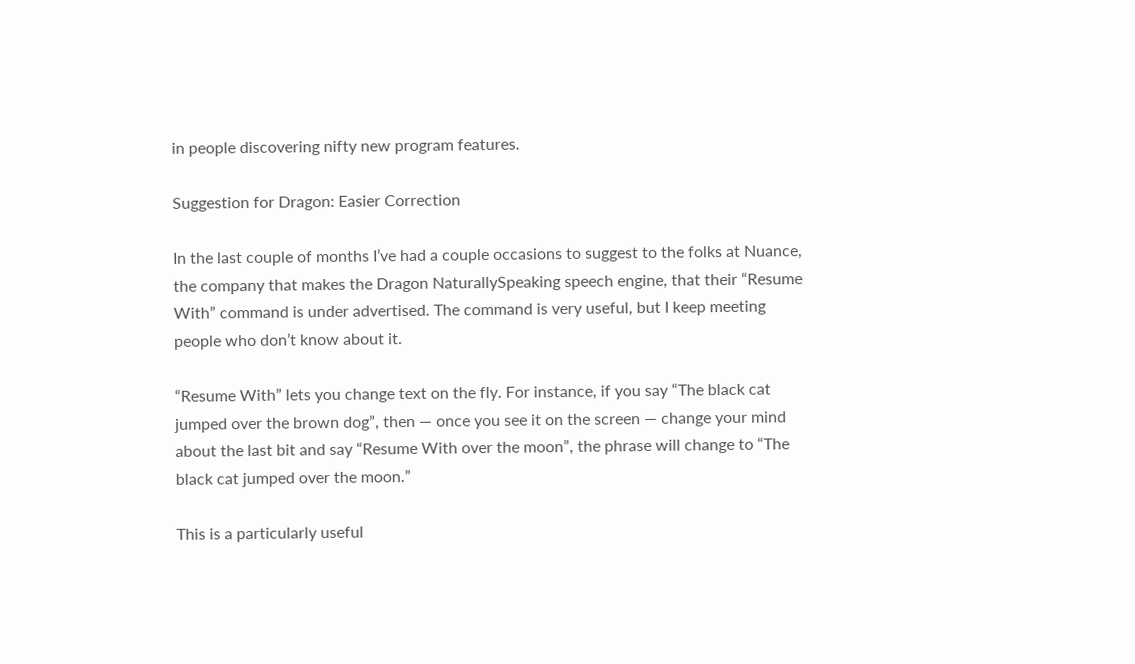in people discovering nifty new program features.

Suggestion for Dragon: Easier Correction

In the last couple of months I’ve had a couple occasions to suggest to the folks at Nuance, the company that makes the Dragon NaturallySpeaking speech engine, that their “Resume With” command is under advertised. The command is very useful, but I keep meeting people who don’t know about it.

“Resume With” lets you change text on the fly. For instance, if you say “The black cat jumped over the brown dog”, then — once you see it on the screen — change your mind about the last bit and say “Resume With over the moon”, the phrase will change to “The black cat jumped over the moon.”

This is a particularly useful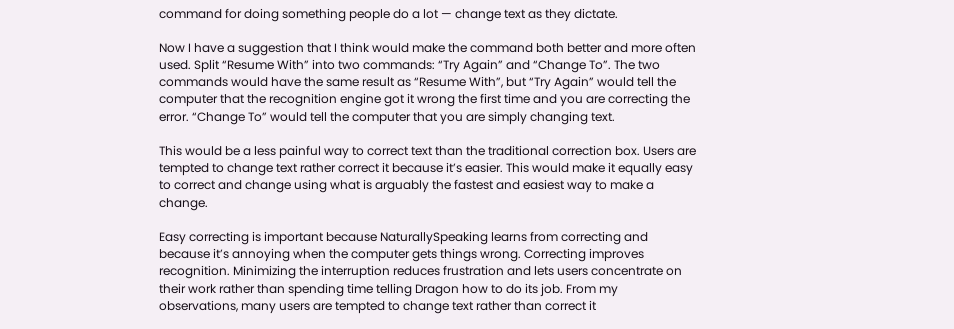command for doing something people do a lot — change text as they dictate.

Now I have a suggestion that I think would make the command both better and more often used. Split “Resume With” into two commands: “Try Again” and “Change To”. The two commands would have the same result as “Resume With”, but “Try Again” would tell the computer that the recognition engine got it wrong the first time and you are correcting the error. “Change To” would tell the computer that you are simply changing text.

This would be a less painful way to correct text than the traditional correction box. Users are tempted to change text rather correct it because it’s easier. This would make it equally easy to correct and change using what is arguably the fastest and easiest way to make a change.

Easy correcting is important because NaturallySpeaking learns from correcting and because it’s annoying when the computer gets things wrong. Correcting improves recognition. Minimizing the interruption reduces frustration and lets users concentrate on their work rather than spending time telling Dragon how to do its job. From my observations, many users are tempted to change text rather than correct it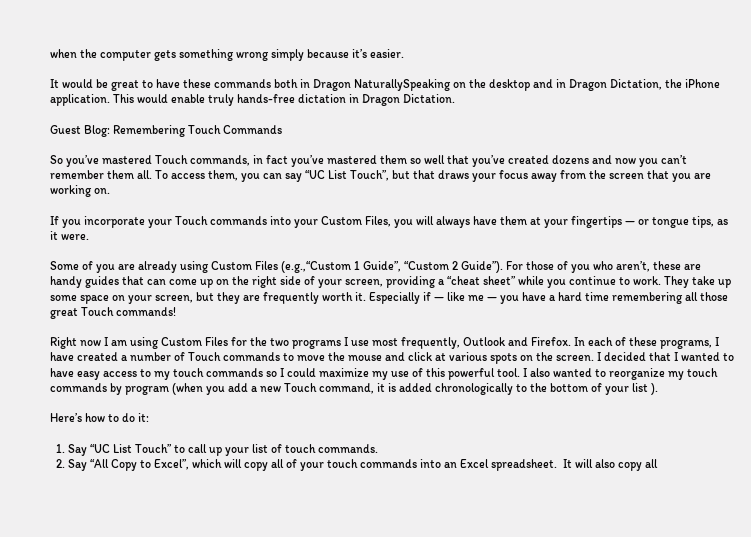when the computer gets something wrong simply because it’s easier.

It would be great to have these commands both in Dragon NaturallySpeaking on the desktop and in Dragon Dictation, the iPhone application. This would enable truly hands-free dictation in Dragon Dictation.

Guest Blog: Remembering Touch Commands

So you’ve mastered Touch commands, in fact you’ve mastered them so well that you’ve created dozens and now you can’t remember them all. To access them, you can say “UC List Touch”, but that draws your focus away from the screen that you are working on.

If you incorporate your Touch commands into your Custom Files, you will always have them at your fingertips — or tongue tips, as it were.

Some of you are already using Custom Files (e.g.,“Custom 1 Guide”, “Custom 2 Guide”). For those of you who aren’t, these are handy guides that can come up on the right side of your screen, providing a “cheat sheet” while you continue to work. They take up some space on your screen, but they are frequently worth it. Especially if — like me — you have a hard time remembering all those great Touch commands!

Right now I am using Custom Files for the two programs I use most frequently, Outlook and Firefox. In each of these programs, I have created a number of Touch commands to move the mouse and click at various spots on the screen. I decided that I wanted to have easy access to my touch commands so I could maximize my use of this powerful tool. I also wanted to reorganize my touch commands by program (when you add a new Touch command, it is added chronologically to the bottom of your list ).

Here’s how to do it:

  1. Say “UC List Touch” to call up your list of touch commands.
  2. Say “All Copy to Excel”, which will copy all of your touch commands into an Excel spreadsheet.  It will also copy all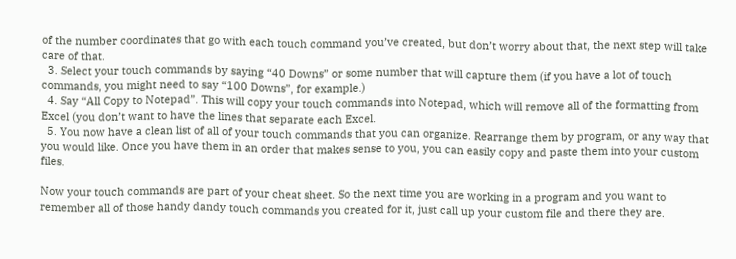of the number coordinates that go with each touch command you’ve created, but don’t worry about that, the next step will take care of that.
  3. Select your touch commands by saying “40 Downs” or some number that will capture them (if you have a lot of touch commands, you might need to say “100 Downs”, for example.)
  4. Say “All Copy to Notepad”. This will copy your touch commands into Notepad, which will remove all of the formatting from Excel (you don’t want to have the lines that separate each Excel.
  5. You now have a clean list of all of your touch commands that you can organize. Rearrange them by program, or any way that you would like. Once you have them in an order that makes sense to you, you can easily copy and paste them into your custom files.

Now your touch commands are part of your cheat sheet. So the next time you are working in a program and you want to remember all of those handy dandy touch commands you created for it, just call up your custom file and there they are.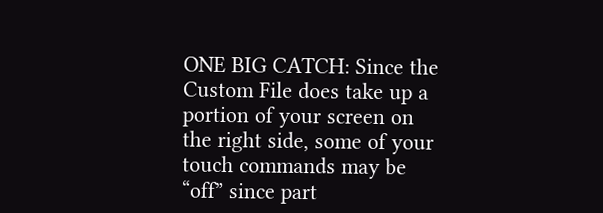ONE BIG CATCH: Since the Custom File does take up a portion of your screen on the right side, some of your touch commands may be “off” since part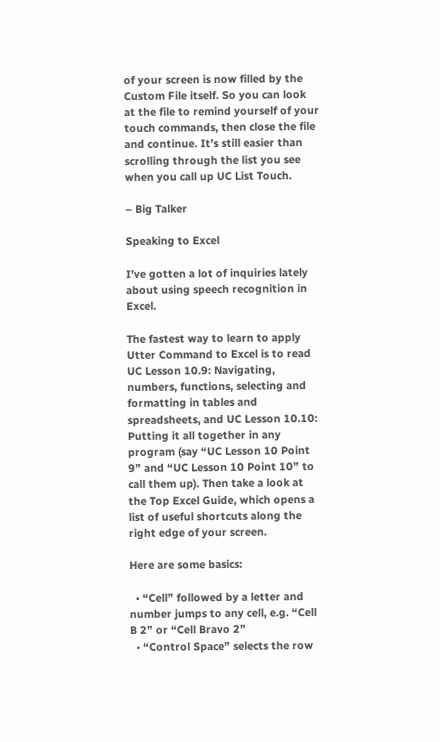of your screen is now filled by the Custom File itself. So you can look at the file to remind yourself of your touch commands, then close the file and continue. It’s still easier than scrolling through the list you see when you call up UC List Touch.

– Big Talker

Speaking to Excel

I’ve gotten a lot of inquiries lately about using speech recognition in Excel.

The fastest way to learn to apply Utter Command to Excel is to read UC Lesson 10.9: Navigating, numbers, functions, selecting and formatting in tables and spreadsheets, and UC Lesson 10.10: Putting it all together in any program (say “UC Lesson 10 Point 9” and “UC Lesson 10 Point 10” to call them up). Then take a look at the Top Excel Guide, which opens a list of useful shortcuts along the right edge of your screen.

Here are some basics:

  • “Cell” followed by a letter and number jumps to any cell, e.g. “Cell B 2” or “Cell Bravo 2”
  • “Control Space” selects the row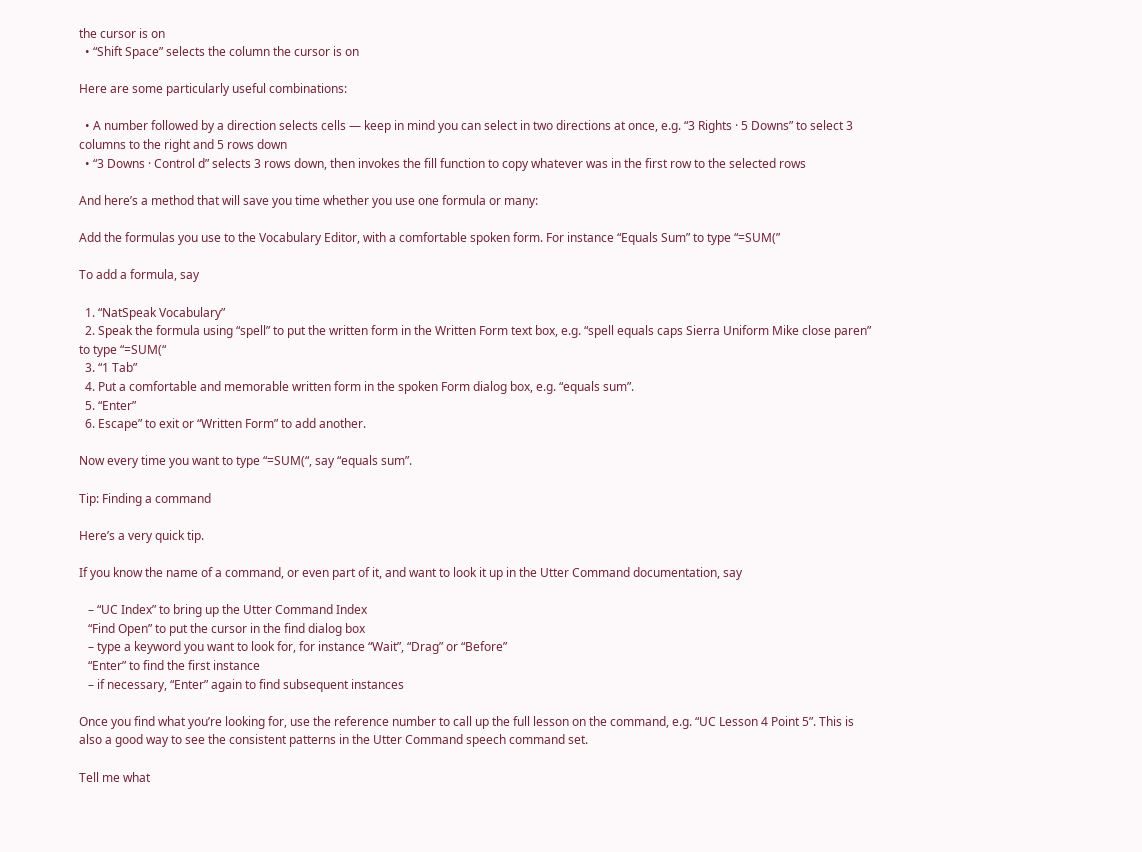the cursor is on
  • “Shift Space” selects the column the cursor is on

Here are some particularly useful combinations:

  • A number followed by a direction selects cells — keep in mind you can select in two directions at once, e.g. “3 Rights · 5 Downs” to select 3 columns to the right and 5 rows down
  • “3 Downs · Control d” selects 3 rows down, then invokes the fill function to copy whatever was in the first row to the selected rows

And here’s a method that will save you time whether you use one formula or many:

Add the formulas you use to the Vocabulary Editor, with a comfortable spoken form. For instance “Equals Sum” to type “=SUM(”

To add a formula, say

  1. “NatSpeak Vocabulary”
  2. Speak the formula using “spell” to put the written form in the Written Form text box, e.g. “spell equals caps Sierra Uniform Mike close paren” to type “=SUM(“
  3. “1 Tab”
  4. Put a comfortable and memorable written form in the spoken Form dialog box, e.g. “equals sum”.
  5. “Enter”
  6. Escape” to exit or “Written Form” to add another.

Now every time you want to type “=SUM(“, say “equals sum”.

Tip: Finding a command

Here’s a very quick tip.

If you know the name of a command, or even part of it, and want to look it up in the Utter Command documentation, say

   – “UC Index” to bring up the Utter Command Index
   “Find Open” to put the cursor in the find dialog box
   – type a keyword you want to look for, for instance “Wait”, “Drag” or “Before”
   “Enter” to find the first instance
   – if necessary, “Enter” again to find subsequent instances

Once you find what you’re looking for, use the reference number to call up the full lesson on the command, e.g. “UC Lesson 4 Point 5”. This is also a good way to see the consistent patterns in the Utter Command speech command set.

Tell me what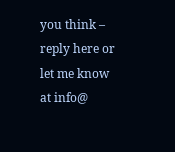you think – reply here or let me know at info@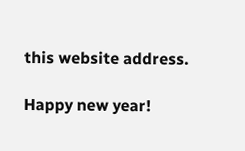this website address.

Happy new year!